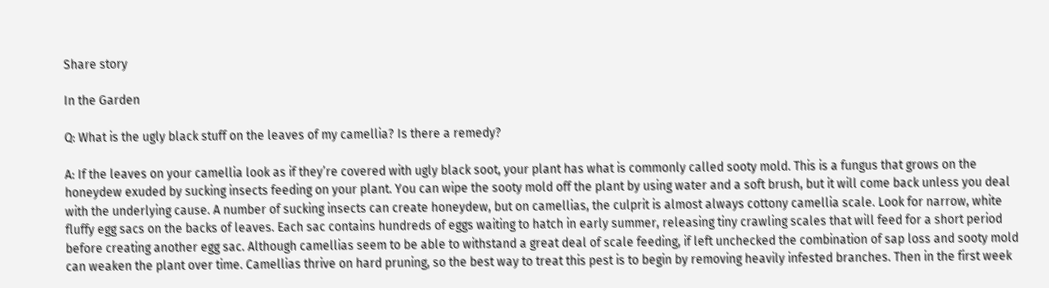Share story

In the Garden

Q: What is the ugly black stuff on the leaves of my camellia? Is there a remedy?

A: If the leaves on your camellia look as if they’re covered with ugly black soot, your plant has what is commonly called sooty mold. This is a fungus that grows on the honeydew exuded by sucking insects feeding on your plant. You can wipe the sooty mold off the plant by using water and a soft brush, but it will come back unless you deal with the underlying cause. A number of sucking insects can create honeydew, but on camellias, the culprit is almost always cottony camellia scale. Look for narrow, white fluffy egg sacs on the backs of leaves. Each sac contains hundreds of eggs waiting to hatch in early summer, releasing tiny crawling scales that will feed for a short period before creating another egg sac. Although camellias seem to be able to withstand a great deal of scale feeding, if left unchecked the combination of sap loss and sooty mold can weaken the plant over time. Camellias thrive on hard pruning, so the best way to treat this pest is to begin by removing heavily infested branches. Then in the first week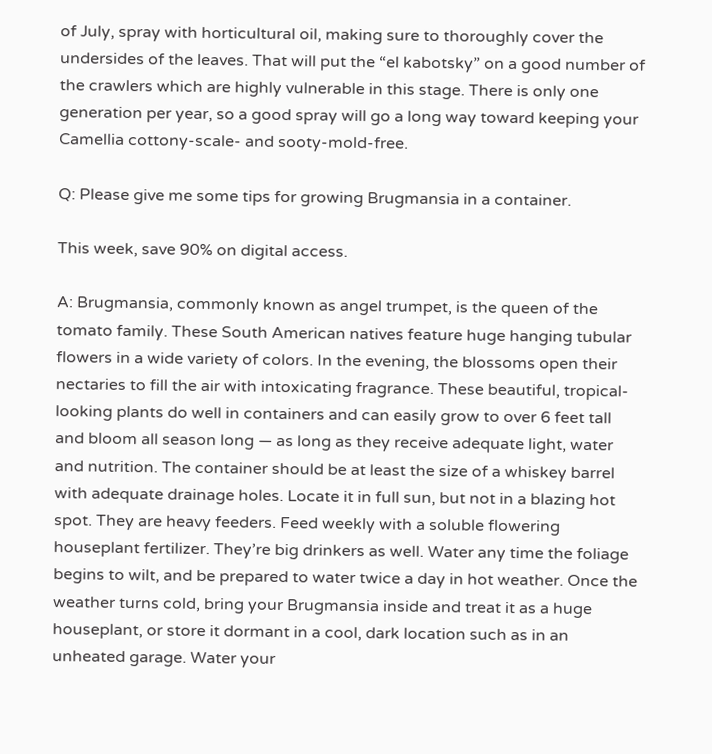of July, spray with horticultural oil, making sure to thoroughly cover the undersides of the leaves. That will put the “el kabotsky” on a good number of the crawlers which are highly vulnerable in this stage. There is only one generation per year, so a good spray will go a long way toward keeping your Camellia cottony-scale- and sooty-mold-free.

Q: Please give me some tips for growing Brugmansia in a container.

This week, save 90% on digital access.

A: Brugmansia, commonly known as angel trumpet, is the queen of the tomato family. These South American natives feature huge hanging tubular flowers in a wide variety of colors. In the evening, the blossoms open their nectaries to fill the air with intoxicating fragrance. These beautiful, tropical-looking plants do well in containers and can easily grow to over 6 feet tall and bloom all season long — as long as they receive adequate light, water and nutrition. The container should be at least the size of a whiskey barrel with adequate drainage holes. Locate it in full sun, but not in a blazing hot spot. They are heavy feeders. Feed weekly with a soluble flowering houseplant fertilizer. They’re big drinkers as well. Water any time the foliage begins to wilt, and be prepared to water twice a day in hot weather. Once the weather turns cold, bring your Brugmansia inside and treat it as a huge houseplant, or store it dormant in a cool, dark location such as in an unheated garage. Water your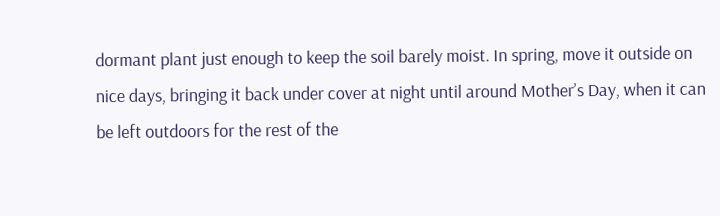dormant plant just enough to keep the soil barely moist. In spring, move it outside on nice days, bringing it back under cover at night until around Mother’s Day, when it can be left outdoors for the rest of the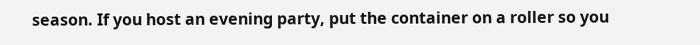season. If you host an evening party, put the container on a roller so you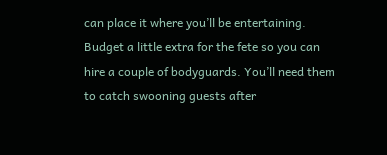can place it where you’ll be entertaining. Budget a little extra for the fete so you can hire a couple of bodyguards. You’ll need them to catch swooning guests after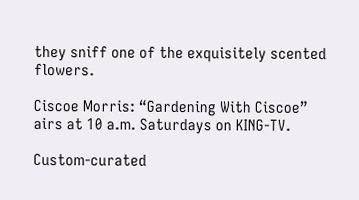they sniff one of the exquisitely scented flowers.

Ciscoe Morris: “Gardening With Ciscoe” airs at 10 a.m. Saturdays on KING-TV.

Custom-curated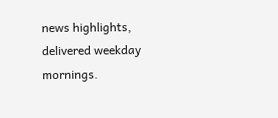news highlights, delivered weekday mornings.